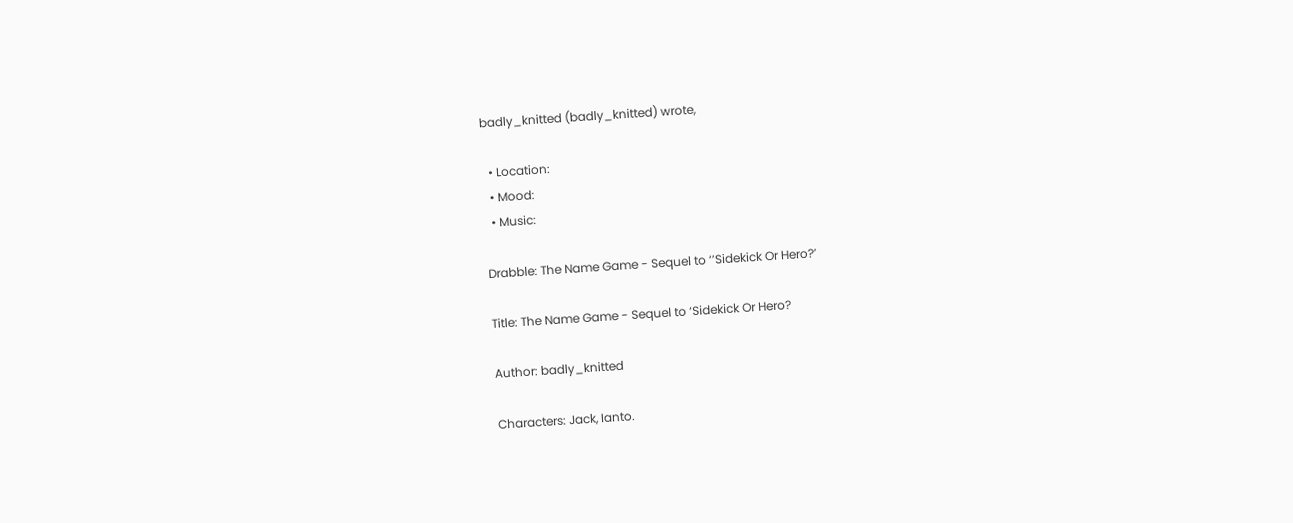badly_knitted (badly_knitted) wrote,

  • Location:
  • Mood:
  • Music:

Drabble: The Name Game - Sequel to ‘’Sidekick Or Hero?’

Title: The Name Game - Sequel to ‘Sidekick Or Hero?

Author: badly_knitted

Characters: Jack, Ianto.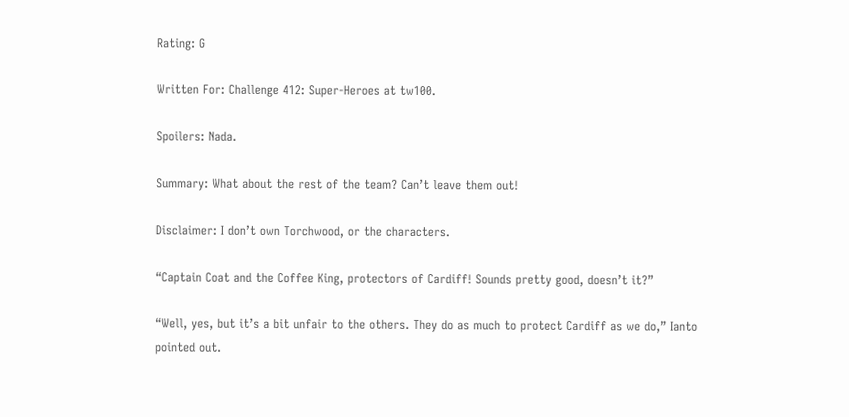Rating: G

Written For: Challenge 412: Super-Heroes at tw100.

Spoilers: Nada.

Summary: What about the rest of the team? Can’t leave them out!

Disclaimer: I don’t own Torchwood, or the characters.

“Captain Coat and the Coffee King, protectors of Cardiff! Sounds pretty good, doesn’t it?”

“Well, yes, but it’s a bit unfair to the others. They do as much to protect Cardiff as we do,” Ianto pointed out.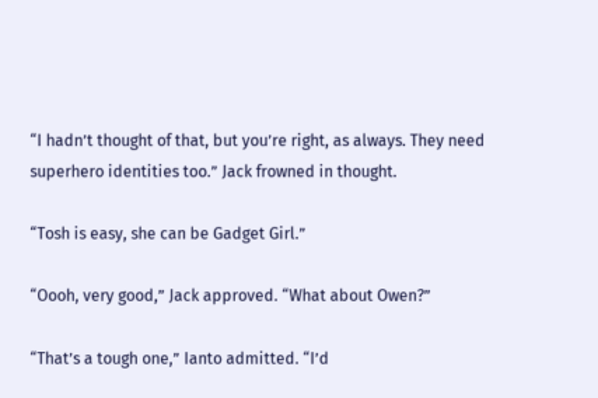“I hadn’t thought of that, but you’re right, as always. They need superhero identities too.” Jack frowned in thought.

“Tosh is easy, she can be Gadget Girl.”

“Oooh, very good,” Jack approved. “What about Owen?”

“That’s a tough one,” Ianto admitted. “I’d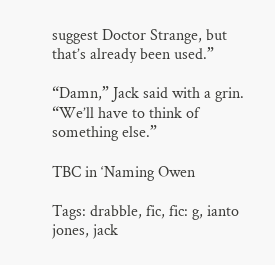suggest Doctor Strange, but that’s already been used.”

“Damn,” Jack said with a grin. “We’ll have to think of something else.”

TBC in ‘Naming Owen

Tags: drabble, fic, fic: g, ianto jones, jack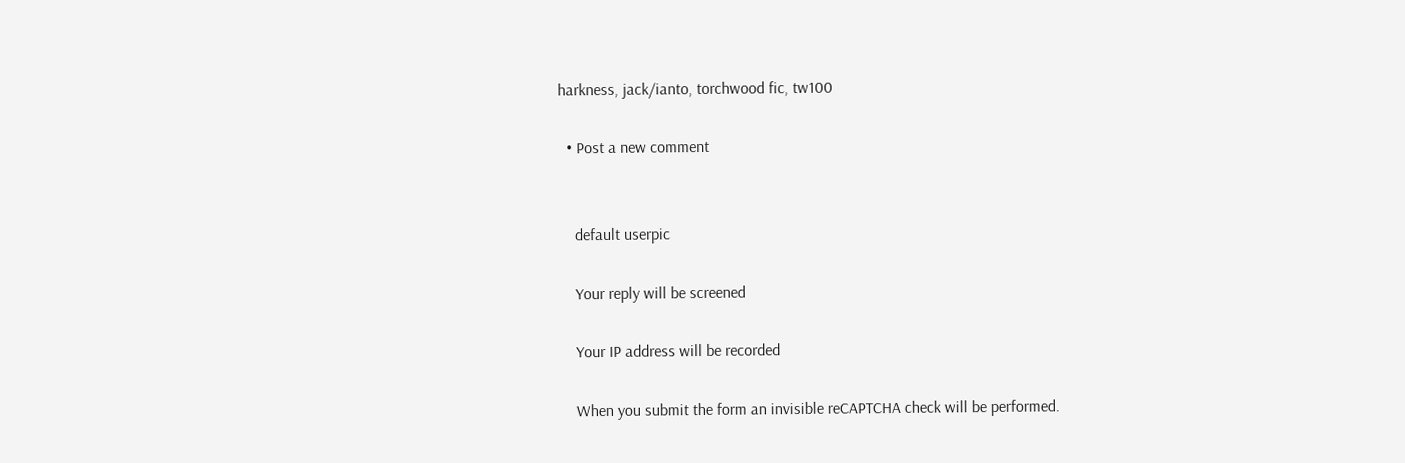harkness, jack/ianto, torchwood fic, tw100

  • Post a new comment


    default userpic

    Your reply will be screened

    Your IP address will be recorded

    When you submit the form an invisible reCAPTCHA check will be performed.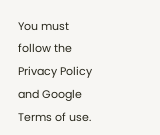You must follow the Privacy Policy and Google Terms of use.